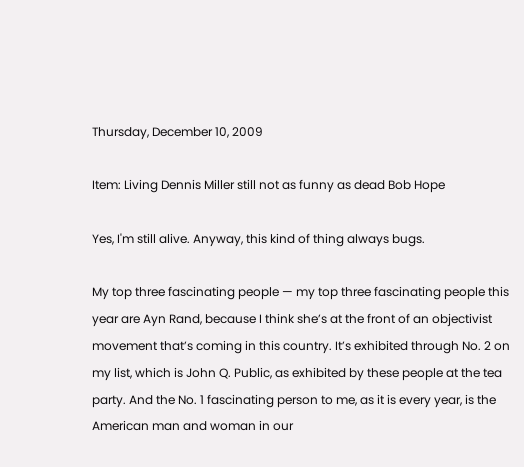Thursday, December 10, 2009

Item: Living Dennis Miller still not as funny as dead Bob Hope

Yes, I'm still alive. Anyway, this kind of thing always bugs.

My top three fascinating people — my top three fascinating people this year are Ayn Rand, because I think she’s at the front of an objectivist movement that’s coming in this country. It’s exhibited through No. 2 on my list, which is John Q. Public, as exhibited by these people at the tea party. And the No. 1 fascinating person to me, as it is every year, is the American man and woman in our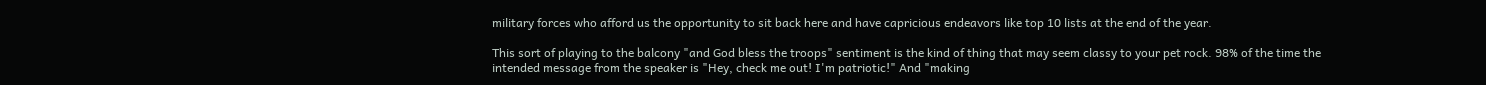military forces who afford us the opportunity to sit back here and have capricious endeavors like top 10 lists at the end of the year.

This sort of playing to the balcony "and God bless the troops" sentiment is the kind of thing that may seem classy to your pet rock. 98% of the time the intended message from the speaker is "Hey, check me out! I'm patriotic!" And "making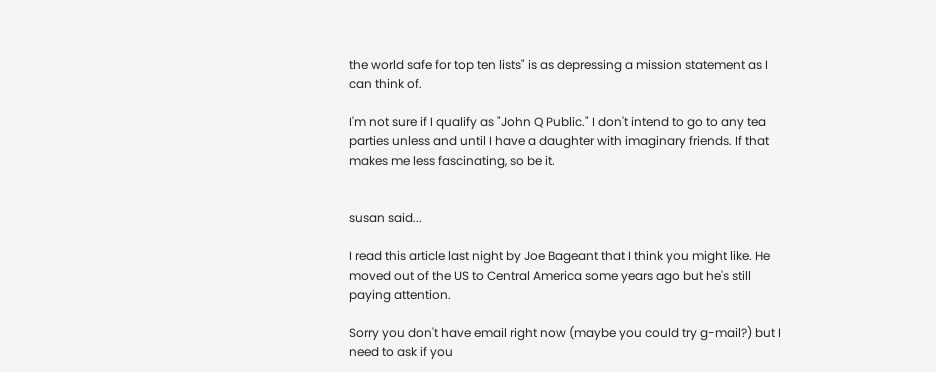the world safe for top ten lists" is as depressing a mission statement as I can think of.

I'm not sure if I qualify as "John Q Public." I don't intend to go to any tea parties unless and until I have a daughter with imaginary friends. If that makes me less fascinating, so be it.


susan said...

I read this article last night by Joe Bageant that I think you might like. He moved out of the US to Central America some years ago but he's still paying attention.

Sorry you don't have email right now (maybe you could try g-mail?) but I need to ask if you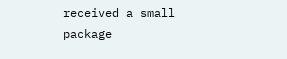received a small package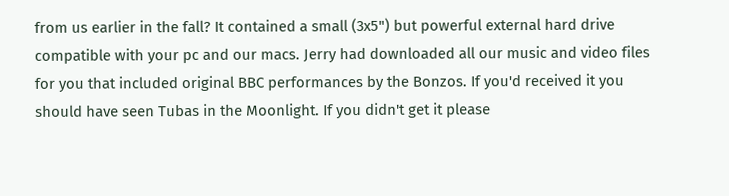from us earlier in the fall? It contained a small (3x5") but powerful external hard drive compatible with your pc and our macs. Jerry had downloaded all our music and video files for you that included original BBC performances by the Bonzos. If you'd received it you should have seen Tubas in the Moonlight. If you didn't get it please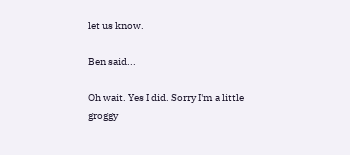let us know.

Ben said...

Oh wait. Yes I did. Sorry I'm a little groggy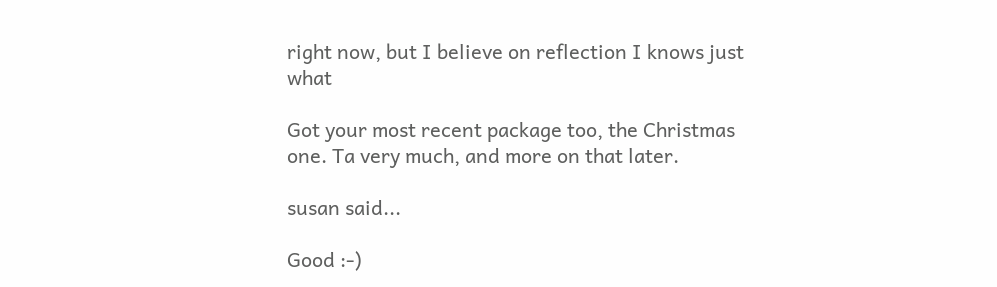right now, but I believe on reflection I knows just what

Got your most recent package too, the Christmas one. Ta very much, and more on that later.

susan said...

Good :-)